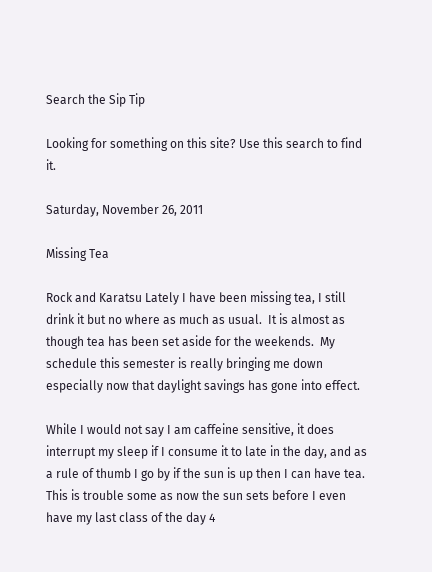Search the Sip Tip

Looking for something on this site? Use this search to find it.

Saturday, November 26, 2011

Missing Tea

Rock and Karatsu Lately I have been missing tea, I still drink it but no where as much as usual.  It is almost as though tea has been set aside for the weekends.  My schedule this semester is really bringing me down especially now that daylight savings has gone into effect.

While I would not say I am caffeine sensitive, it does interrupt my sleep if I consume it to late in the day, and as a rule of thumb I go by if the sun is up then I can have tea.  This is trouble some as now the sun sets before I even have my last class of the day 4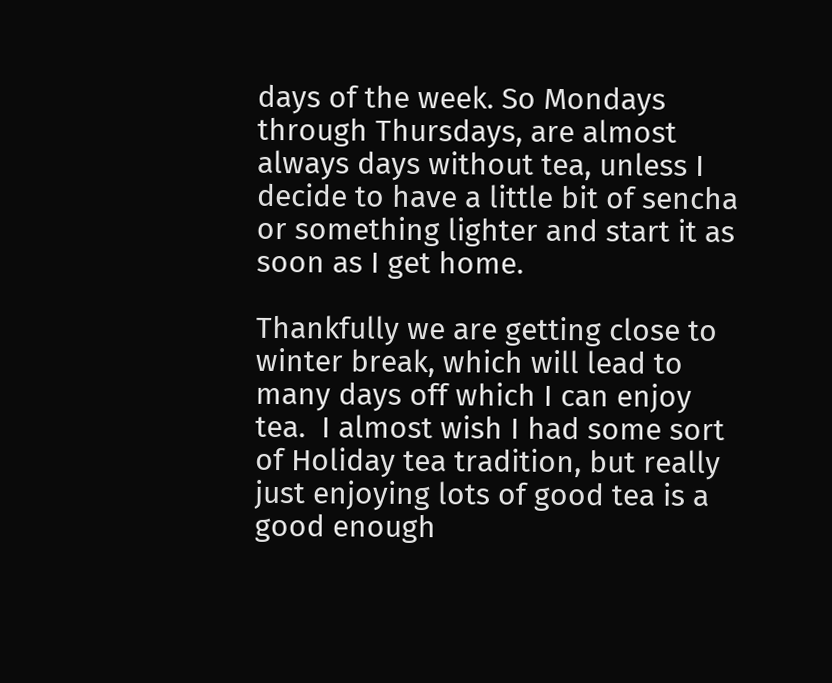days of the week. So Mondays through Thursdays, are almost always days without tea, unless I decide to have a little bit of sencha or something lighter and start it as soon as I get home.

Thankfully we are getting close to winter break, which will lead to many days off which I can enjoy tea.  I almost wish I had some sort of Holiday tea tradition, but really just enjoying lots of good tea is a good enough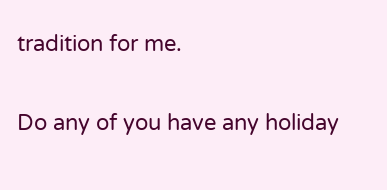tradition for me.

Do any of you have any holiday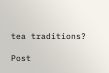tea traditions?

Post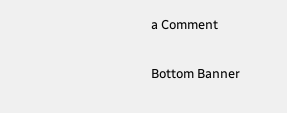a Comment

Bottom Banner